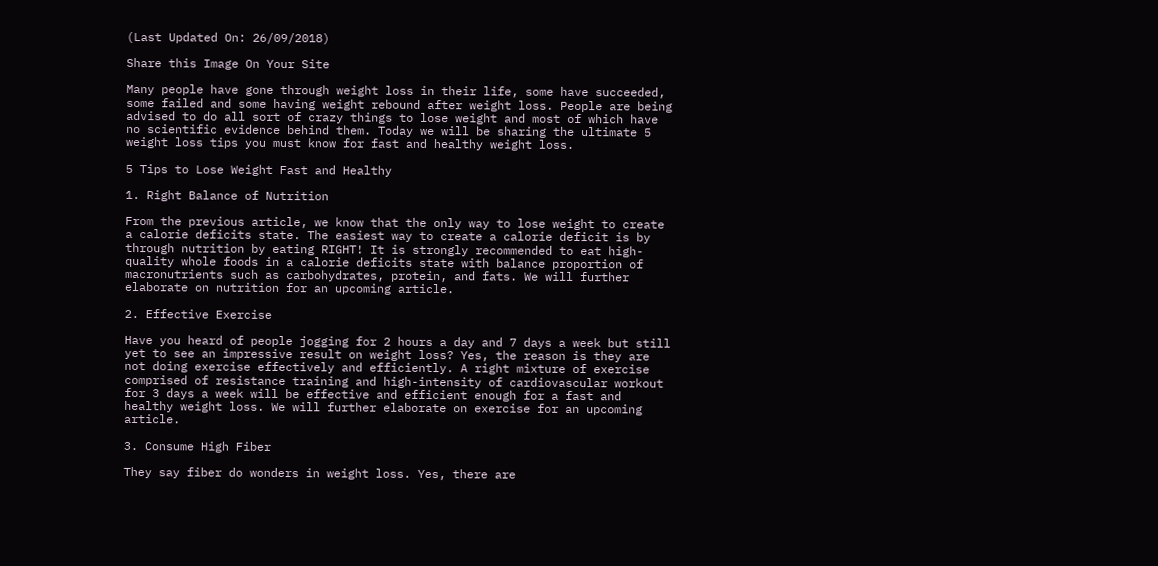(Last Updated On: 26/09/2018)

Share this Image On Your Site

Many people have gone through weight loss in their life, some have succeeded, some failed and some having weight rebound after weight loss. People are being advised to do all sort of crazy things to lose weight and most of which have no scientific evidence behind them. Today we will be sharing the ultimate 5 weight loss tips you must know for fast and healthy weight loss.

5 Tips to Lose Weight Fast and Healthy

1. Right Balance of Nutrition

From the previous article, we know that the only way to lose weight to create a calorie deficits state. The easiest way to create a calorie deficit is by through nutrition by eating RIGHT! It is strongly recommended to eat high-quality whole foods in a calorie deficits state with balance proportion of macronutrients such as carbohydrates, protein, and fats. We will further elaborate on nutrition for an upcoming article.

2. Effective Exercise

Have you heard of people jogging for 2 hours a day and 7 days a week but still yet to see an impressive result on weight loss? Yes, the reason is they are not doing exercise effectively and efficiently. A right mixture of exercise comprised of resistance training and high-intensity of cardiovascular workout for 3 days a week will be effective and efficient enough for a fast and healthy weight loss. We will further elaborate on exercise for an upcoming article.

3. Consume High Fiber

They say fiber do wonders in weight loss. Yes, there are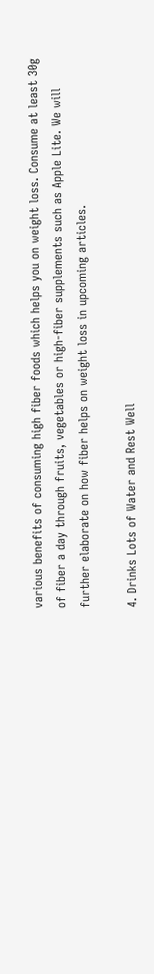various benefits of consuming high fiber foods which helps you on weight loss. Consume at least 30g of fiber a day through fruits, vegetables or high-fiber supplements such as Apple Lite. We will further elaborate on how fiber helps on weight loss in upcoming articles.

4. Drinks Lots of Water and Rest Well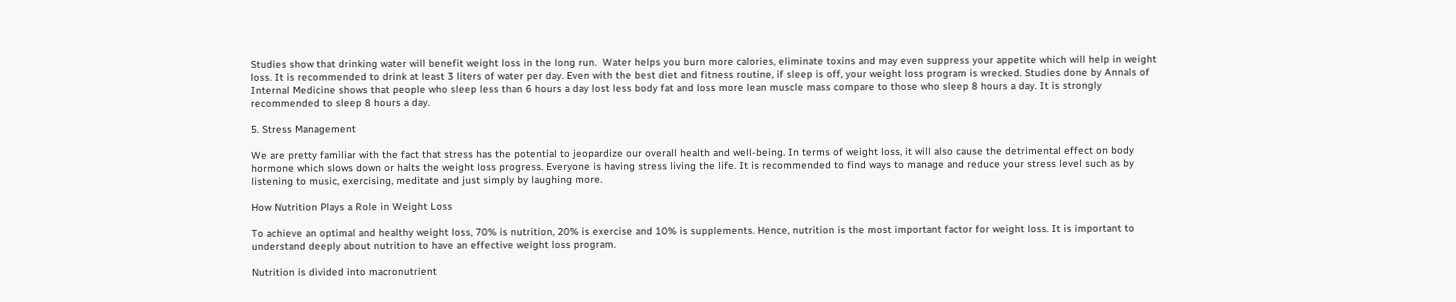Studies show that drinking water will benefit weight loss in the long run.  Water helps you burn more calories, eliminate toxins and may even suppress your appetite which will help in weight loss. It is recommended to drink at least 3 liters of water per day. Even with the best diet and fitness routine, if sleep is off, your weight loss program is wrecked. Studies done by Annals of Internal Medicine shows that people who sleep less than 6 hours a day lost less body fat and loss more lean muscle mass compare to those who sleep 8 hours a day. It is strongly recommended to sleep 8 hours a day.

5. Stress Management

We are pretty familiar with the fact that stress has the potential to jeopardize our overall health and well-being. In terms of weight loss, it will also cause the detrimental effect on body hormone which slows down or halts the weight loss progress. Everyone is having stress living the life. It is recommended to find ways to manage and reduce your stress level such as by listening to music, exercising, meditate and just simply by laughing more.

How Nutrition Plays a Role in Weight Loss

To achieve an optimal and healthy weight loss, 70% is nutrition, 20% is exercise and 10% is supplements. Hence, nutrition is the most important factor for weight loss. It is important to understand deeply about nutrition to have an effective weight loss program.

Nutrition is divided into macronutrient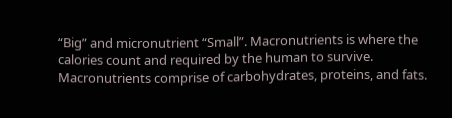“Big” and micronutrient “Small”. Macronutrients is where the calories count and required by the human to survive. Macronutrients comprise of carbohydrates, proteins, and fats.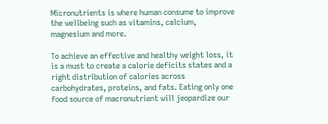Micronutrients is where human consume to improve the wellbeing such as vitamins, calcium, magnesium and more.

To achieve an effective and healthy weight loss, it is a must to create a calorie deficits states and a right distribution of calories across carbohydrates, proteins, and fats. Eating only one food source of macronutrient will jeopardize our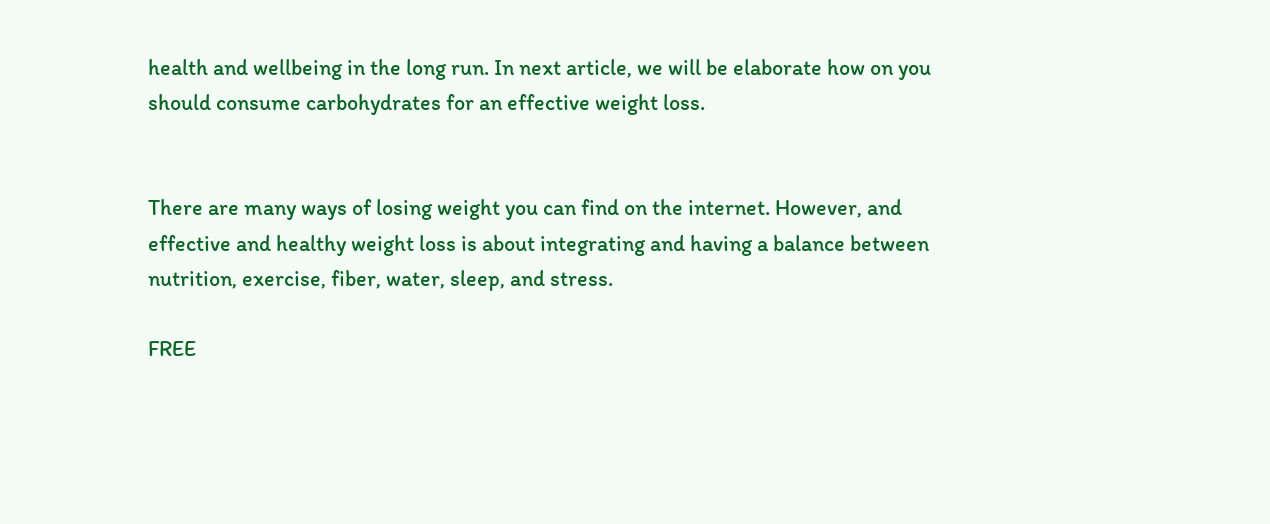health and wellbeing in the long run. In next article, we will be elaborate how on you should consume carbohydrates for an effective weight loss.


There are many ways of losing weight you can find on the internet. However, and effective and healthy weight loss is about integrating and having a balance between nutrition, exercise, fiber, water, sleep, and stress.

FREE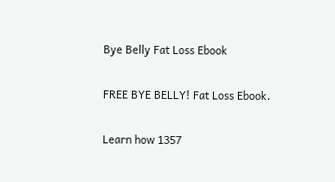Bye Belly Fat Loss Ebook

FREE BYE BELLY! Fat Loss Ebook.

Learn how 1357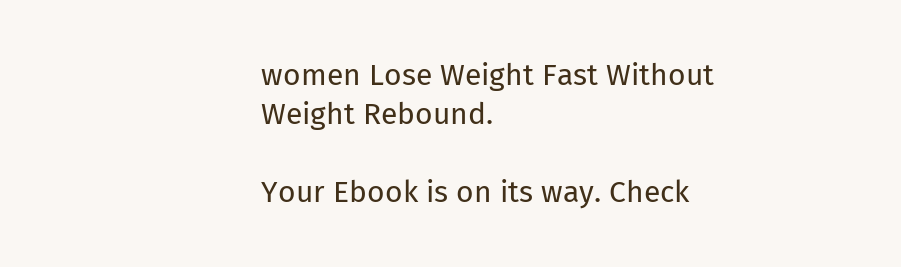women Lose Weight Fast Without Weight Rebound.

Your Ebook is on its way. Check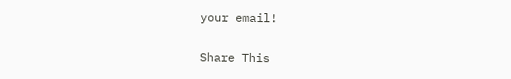your email!

Share This